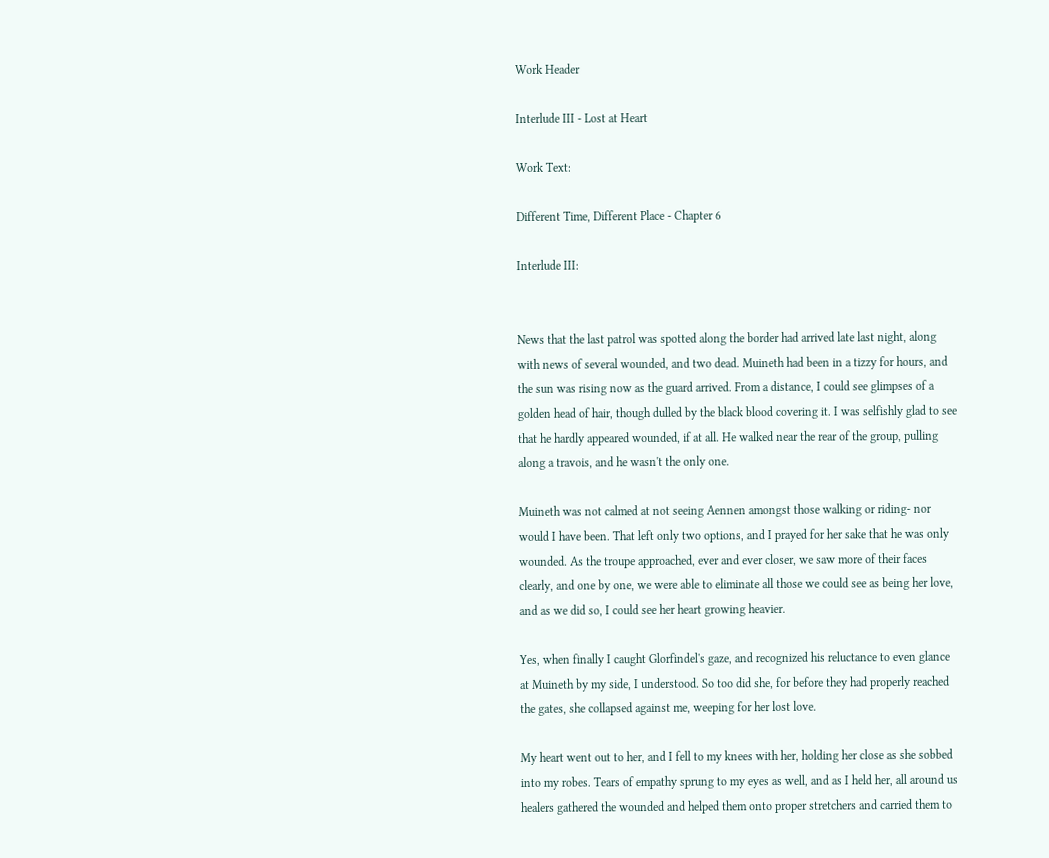Work Header

Interlude III - Lost at Heart

Work Text:

Different Time, Different Place - Chapter 6

Interlude III:


News that the last patrol was spotted along the border had arrived late last night, along with news of several wounded, and two dead. Muineth had been in a tizzy for hours, and the sun was rising now as the guard arrived. From a distance, I could see glimpses of a golden head of hair, though dulled by the black blood covering it. I was selfishly glad to see that he hardly appeared wounded, if at all. He walked near the rear of the group, pulling along a travois, and he wasn't the only one.

Muineth was not calmed at not seeing Aennen amongst those walking or riding- nor would I have been. That left only two options, and I prayed for her sake that he was only wounded. As the troupe approached, ever and ever closer, we saw more of their faces clearly, and one by one, we were able to eliminate all those we could see as being her love, and as we did so, I could see her heart growing heavier.

Yes, when finally I caught Glorfindel's gaze, and recognized his reluctance to even glance at Muineth by my side, I understood. So too did she, for before they had properly reached the gates, she collapsed against me, weeping for her lost love.

My heart went out to her, and I fell to my knees with her, holding her close as she sobbed into my robes. Tears of empathy sprung to my eyes as well, and as I held her, all around us healers gathered the wounded and helped them onto proper stretchers and carried them to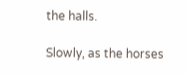the halls.

Slowly, as the horses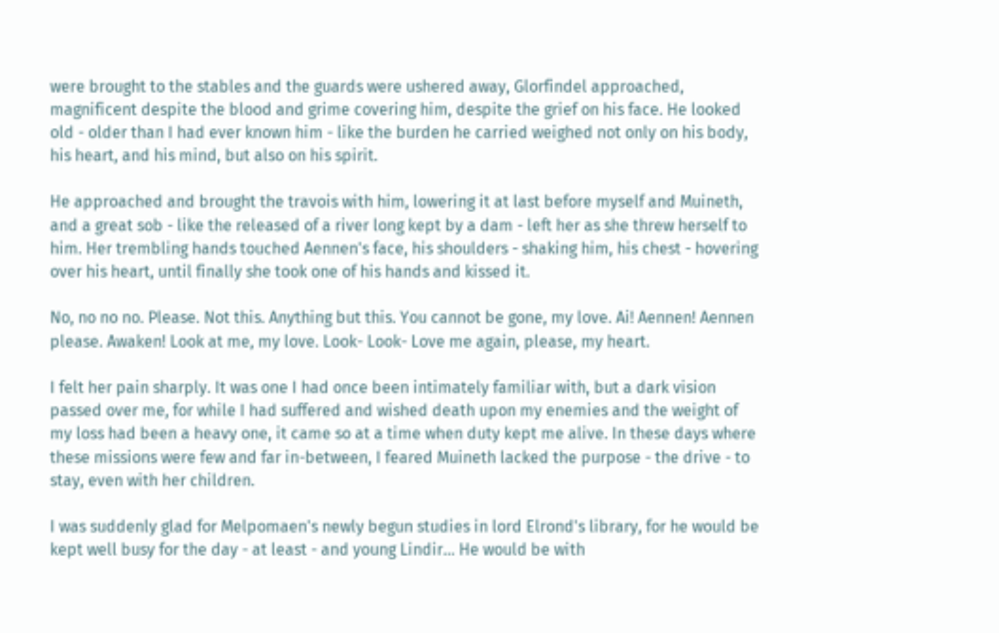were brought to the stables and the guards were ushered away, Glorfindel approached, magnificent despite the blood and grime covering him, despite the grief on his face. He looked old - older than I had ever known him - like the burden he carried weighed not only on his body, his heart, and his mind, but also on his spirit.

He approached and brought the travois with him, lowering it at last before myself and Muineth, and a great sob - like the released of a river long kept by a dam - left her as she threw herself to him. Her trembling hands touched Aennen's face, his shoulders - shaking him, his chest - hovering over his heart, until finally she took one of his hands and kissed it.

No, no no no. Please. Not this. Anything but this. You cannot be gone, my love. Ai! Aennen! Aennen please. Awaken! Look at me, my love. Look- Look- Love me again, please, my heart.

I felt her pain sharply. It was one I had once been intimately familiar with, but a dark vision passed over me, for while I had suffered and wished death upon my enemies and the weight of my loss had been a heavy one, it came so at a time when duty kept me alive. In these days where these missions were few and far in-between, I feared Muineth lacked the purpose - the drive - to stay, even with her children.

I was suddenly glad for Melpomaen's newly begun studies in lord Elrond's library, for he would be kept well busy for the day - at least - and young Lindir... He would be with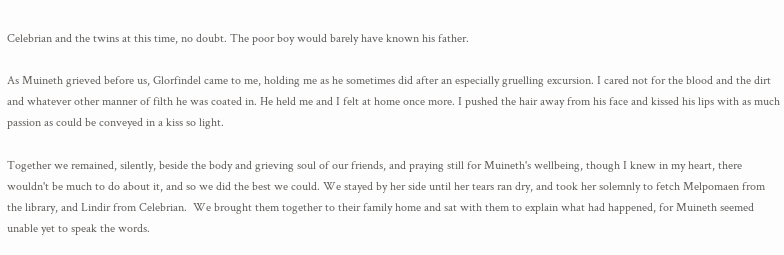Celebrian and the twins at this time, no doubt. The poor boy would barely have known his father.

As Muineth grieved before us, Glorfindel came to me, holding me as he sometimes did after an especially gruelling excursion. I cared not for the blood and the dirt and whatever other manner of filth he was coated in. He held me and I felt at home once more. I pushed the hair away from his face and kissed his lips with as much passion as could be conveyed in a kiss so light.

Together we remained, silently, beside the body and grieving soul of our friends, and praying still for Muineth's wellbeing, though I knew in my heart, there wouldn't be much to do about it, and so we did the best we could. We stayed by her side until her tears ran dry, and took her solemnly to fetch Melpomaen from the library, and Lindir from Celebrian.  We brought them together to their family home and sat with them to explain what had happened, for Muineth seemed unable yet to speak the words.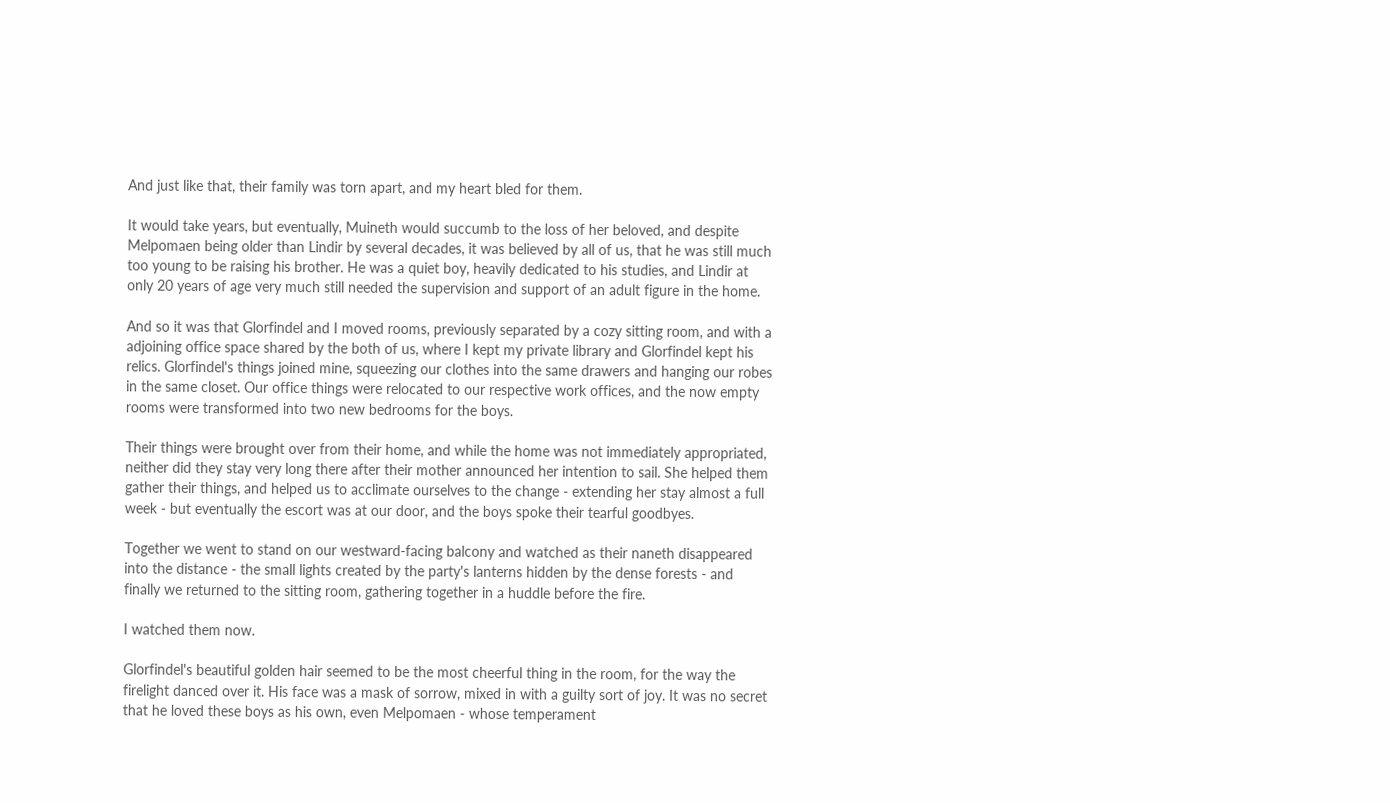And just like that, their family was torn apart, and my heart bled for them.

It would take years, but eventually, Muineth would succumb to the loss of her beloved, and despite Melpomaen being older than Lindir by several decades, it was believed by all of us, that he was still much too young to be raising his brother. He was a quiet boy, heavily dedicated to his studies, and Lindir at only 20 years of age very much still needed the supervision and support of an adult figure in the home.

And so it was that Glorfindel and I moved rooms, previously separated by a cozy sitting room, and with a adjoining office space shared by the both of us, where I kept my private library and Glorfindel kept his relics. Glorfindel's things joined mine, squeezing our clothes into the same drawers and hanging our robes in the same closet. Our office things were relocated to our respective work offices, and the now empty rooms were transformed into two new bedrooms for the boys.

Their things were brought over from their home, and while the home was not immediately appropriated, neither did they stay very long there after their mother announced her intention to sail. She helped them gather their things, and helped us to acclimate ourselves to the change - extending her stay almost a full week - but eventually the escort was at our door, and the boys spoke their tearful goodbyes.

Together we went to stand on our westward-facing balcony and watched as their naneth disappeared into the distance - the small lights created by the party's lanterns hidden by the dense forests - and finally we returned to the sitting room, gathering together in a huddle before the fire.

I watched them now.

Glorfindel's beautiful golden hair seemed to be the most cheerful thing in the room, for the way the firelight danced over it. His face was a mask of sorrow, mixed in with a guilty sort of joy. It was no secret that he loved these boys as his own, even Melpomaen - whose temperament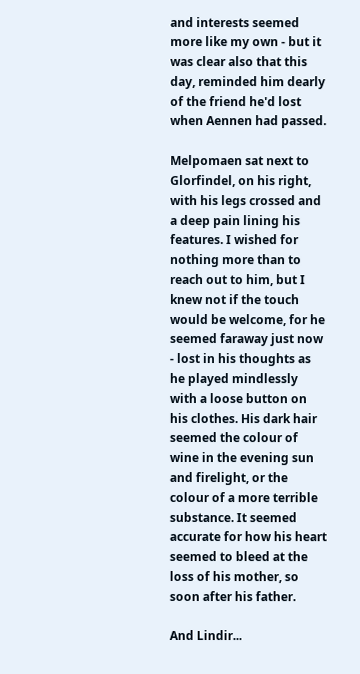and interests seemed more like my own - but it was clear also that this day, reminded him dearly of the friend he'd lost when Aennen had passed.

Melpomaen sat next to Glorfindel, on his right, with his legs crossed and a deep pain lining his features. I wished for nothing more than to reach out to him, but I knew not if the touch would be welcome, for he seemed faraway just now - lost in his thoughts as he played mindlessly with a loose button on his clothes. His dark hair seemed the colour of wine in the evening sun and firelight, or the colour of a more terrible substance. It seemed accurate for how his heart seemed to bleed at the loss of his mother, so soon after his father.

And Lindir...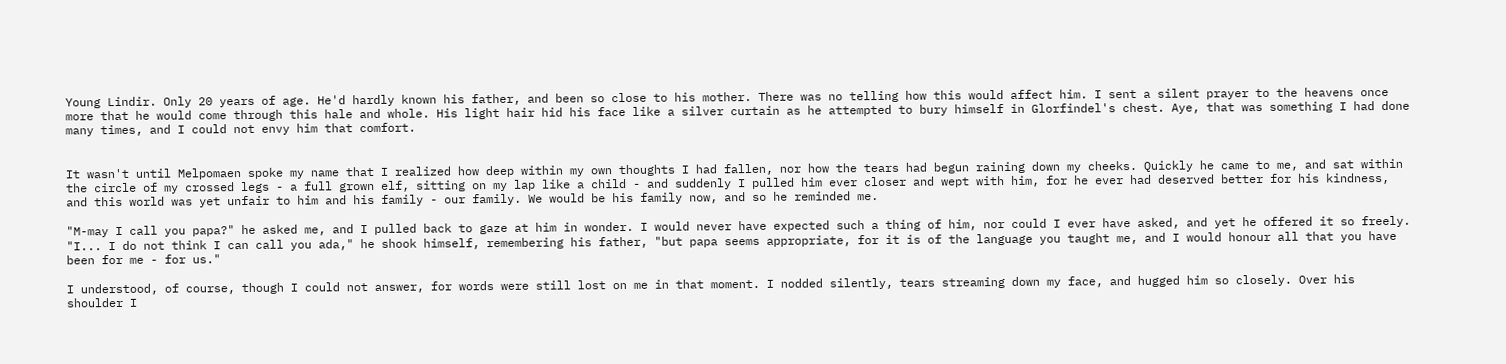Young Lindir. Only 20 years of age. He'd hardly known his father, and been so close to his mother. There was no telling how this would affect him. I sent a silent prayer to the heavens once more that he would come through this hale and whole. His light hair hid his face like a silver curtain as he attempted to bury himself in Glorfindel's chest. Aye, that was something I had done many times, and I could not envy him that comfort.


It wasn't until Melpomaen spoke my name that I realized how deep within my own thoughts I had fallen, nor how the tears had begun raining down my cheeks. Quickly he came to me, and sat within the circle of my crossed legs - a full grown elf, sitting on my lap like a child - and suddenly I pulled him ever closer and wept with him, for he ever had deserved better for his kindness, and this world was yet unfair to him and his family - our family. We would be his family now, and so he reminded me.

"M-may I call you papa?" he asked me, and I pulled back to gaze at him in wonder. I would never have expected such a thing of him, nor could I ever have asked, and yet he offered it so freely. "I... I do not think I can call you ada," he shook himself, remembering his father, "but papa seems appropriate, for it is of the language you taught me, and I would honour all that you have been for me - for us."

I understood, of course, though I could not answer, for words were still lost on me in that moment. I nodded silently, tears streaming down my face, and hugged him so closely. Over his shoulder I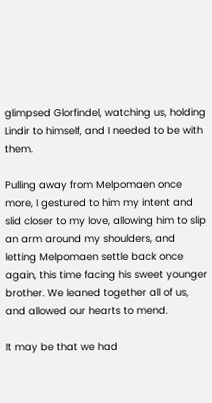glimpsed Glorfindel, watching us, holding Lindir to himself, and I needed to be with them.

Pulling away from Melpomaen once more, I gestured to him my intent and slid closer to my love, allowing him to slip an arm around my shoulders, and letting Melpomaen settle back once again, this time facing his sweet younger brother. We leaned together all of us, and allowed our hearts to mend.

It may be that we had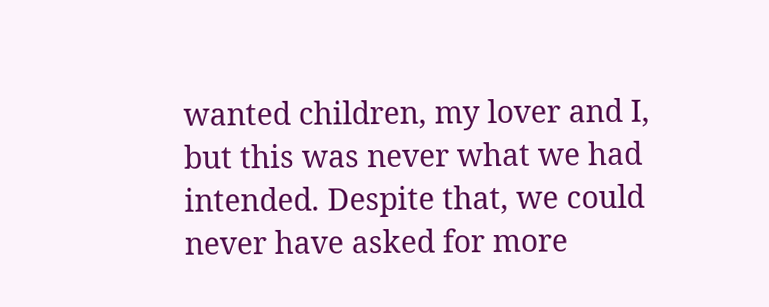wanted children, my lover and I, but this was never what we had intended. Despite that, we could never have asked for more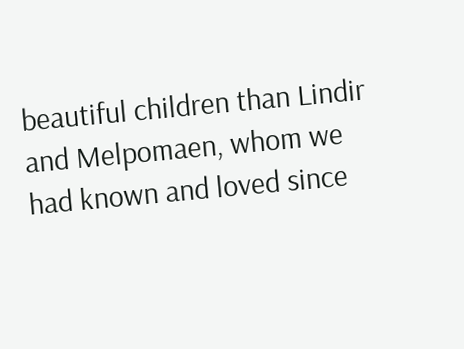beautiful children than Lindir and Melpomaen, whom we had known and loved since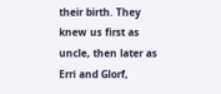their birth. They knew us first as uncle, then later as Erri and Glorf,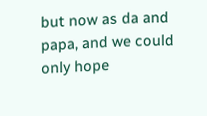but now as da and papa, and we could only hope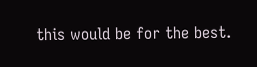this would be for the best.